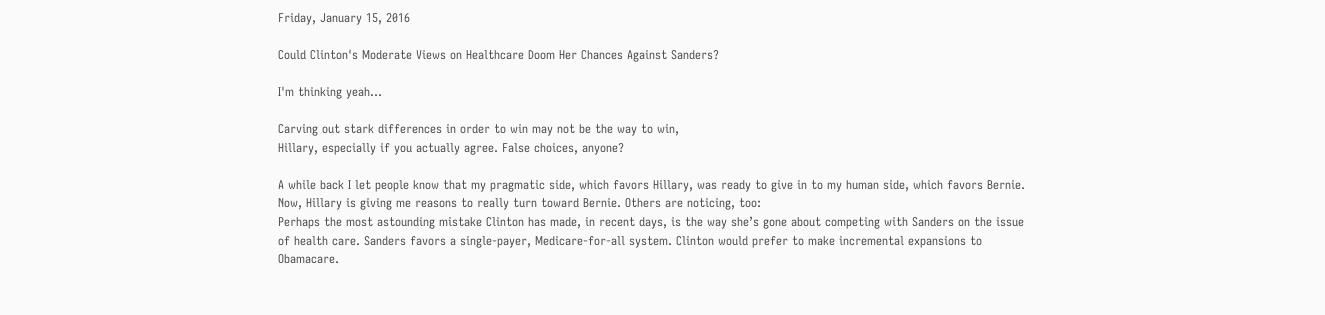Friday, January 15, 2016

Could Clinton's Moderate Views on Healthcare Doom Her Chances Against Sanders?

I'm thinking yeah...

Carving out stark differences in order to win may not be the way to win,
Hillary, especially if you actually agree. False choices, anyone?

A while back I let people know that my pragmatic side, which favors Hillary, was ready to give in to my human side, which favors Bernie. Now, Hillary is giving me reasons to really turn toward Bernie. Others are noticing, too:
Perhaps the most astounding mistake Clinton has made, in recent days, is the way she’s gone about competing with Sanders on the issue of health care. Sanders favors a single-payer, Medicare-for-all system. Clinton would prefer to make incremental expansions to Obamacare.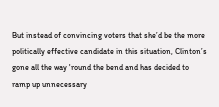But instead of convincing voters that she’d be the more politically effective candidate in this situation, Clinton’s gone all the way 'round the bend and has decided to ramp up unnecessary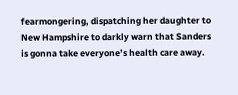fearmongering, dispatching her daughter to New Hampshire to darkly warn that Sanders is gonna take everyone’s health care away.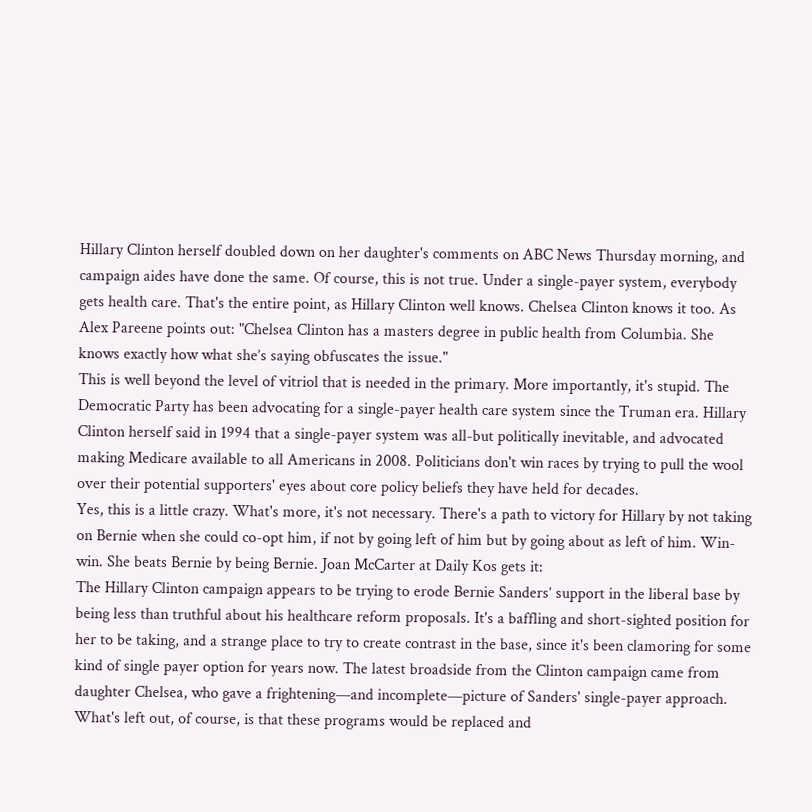Hillary Clinton herself doubled down on her daughter's comments on ABC News Thursday morning, and campaign aides have done the same. Of course, this is not true. Under a single-payer system, everybody gets health care. That's the entire point, as Hillary Clinton well knows. Chelsea Clinton knows it too. As Alex Pareene points out: "Chelsea Clinton has a masters degree in public health from Columbia. She knows exactly how what she’s saying obfuscates the issue."
This is well beyond the level of vitriol that is needed in the primary. More importantly, it's stupid. The Democratic Party has been advocating for a single-payer health care system since the Truman era. Hillary Clinton herself said in 1994 that a single-payer system was all-but politically inevitable, and advocated making Medicare available to all Americans in 2008. Politicians don't win races by trying to pull the wool over their potential supporters' eyes about core policy beliefs they have held for decades.
Yes, this is a little crazy. What's more, it's not necessary. There's a path to victory for Hillary by not taking on Bernie when she could co-opt him, if not by going left of him but by going about as left of him. Win-win. She beats Bernie by being Bernie. Joan McCarter at Daily Kos gets it:
The Hillary Clinton campaign appears to be trying to erode Bernie Sanders’ support in the liberal base by being less than truthful about his healthcare reform proposals. It's a baffling and short-sighted position for her to be taking, and a strange place to try to create contrast in the base, since it's been clamoring for some kind of single payer option for years now. The latest broadside from the Clinton campaign came from daughter Chelsea, who gave a frightening—and incomplete—picture of Sanders' single-payer approach.
What's left out, of course, is that these programs would be replaced and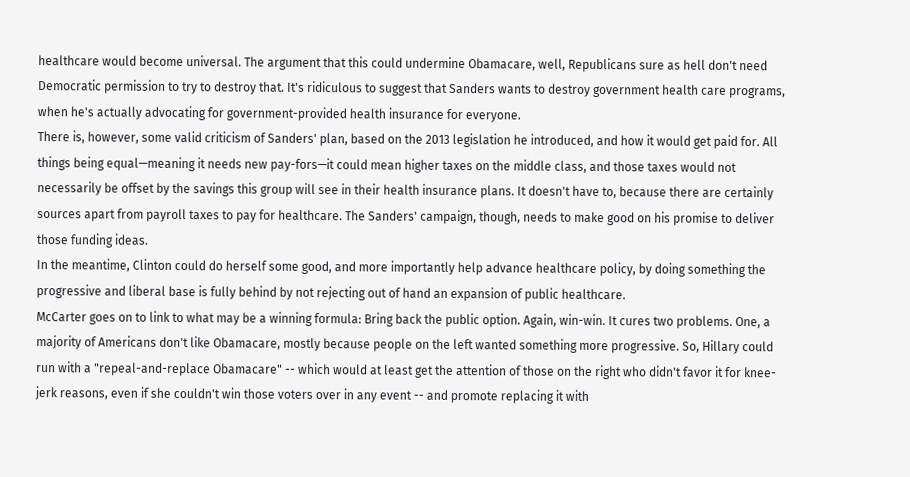healthcare would become universal. The argument that this could undermine Obamacare, well, Republicans sure as hell don't need Democratic permission to try to destroy that. It's ridiculous to suggest that Sanders wants to destroy government health care programs, when he's actually advocating for government-provided health insurance for everyone.
There is, however, some valid criticism of Sanders' plan, based on the 2013 legislation he introduced, and how it would get paid for. All things being equal—meaning it needs new pay-fors—it could mean higher taxes on the middle class, and those taxes would not necessarily be offset by the savings this group will see in their health insurance plans. It doesn't have to, because there are certainly sources apart from payroll taxes to pay for healthcare. The Sanders' campaign, though, needs to make good on his promise to deliver those funding ideas.
In the meantime, Clinton could do herself some good, and more importantly help advance healthcare policy, by doing something the progressive and liberal base is fully behind by not rejecting out of hand an expansion of public healthcare.
McCarter goes on to link to what may be a winning formula: Bring back the public option. Again, win-win. It cures two problems. One, a majority of Americans don't like Obamacare, mostly because people on the left wanted something more progressive. So, Hillary could run with a "repeal-and-replace Obamacare" -- which would at least get the attention of those on the right who didn't favor it for knee-jerk reasons, even if she couldn't win those voters over in any event -- and promote replacing it with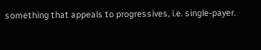something that appeals to progressives, i.e. single-payer.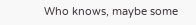Who knows, maybe some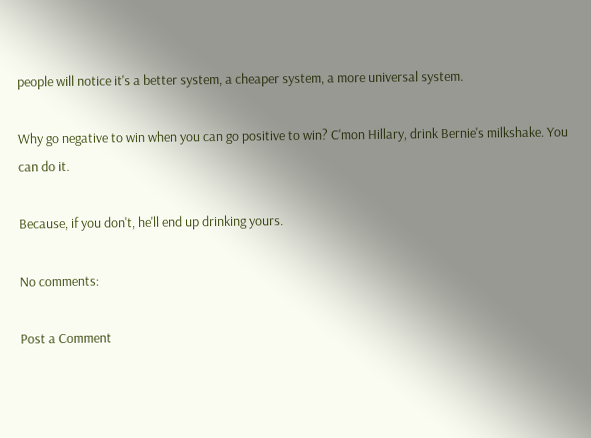people will notice it's a better system, a cheaper system, a more universal system.

Why go negative to win when you can go positive to win? C'mon Hillary, drink Bernie's milkshake. You can do it.

Because, if you don't, he'll end up drinking yours.

No comments:

Post a Comment